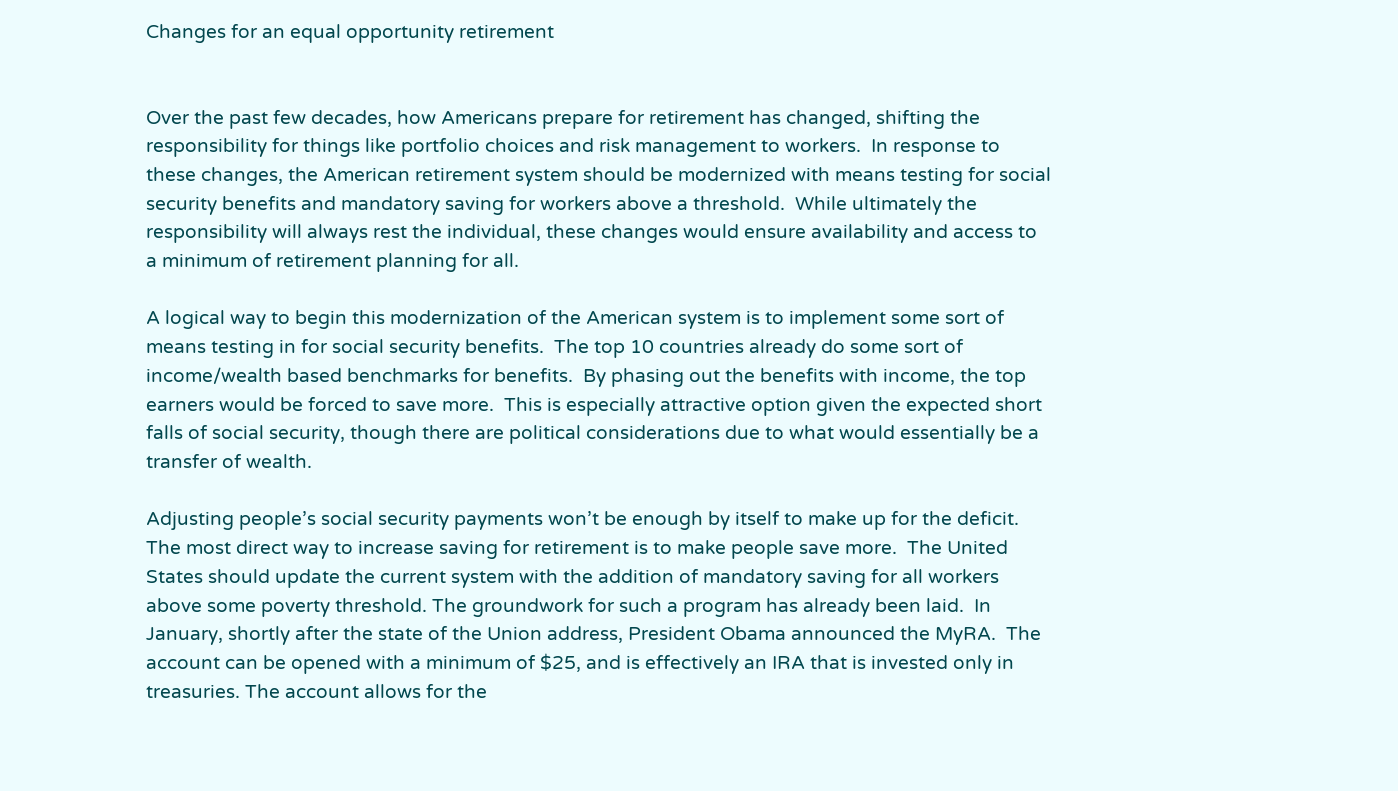Changes for an equal opportunity retirement


Over the past few decades, how Americans prepare for retirement has changed, shifting the responsibility for things like portfolio choices and risk management to workers.  In response to these changes, the American retirement system should be modernized with means testing for social security benefits and mandatory saving for workers above a threshold.  While ultimately the responsibility will always rest the individual, these changes would ensure availability and access to a minimum of retirement planning for all.

A logical way to begin this modernization of the American system is to implement some sort of means testing in for social security benefits.  The top 10 countries already do some sort of income/wealth based benchmarks for benefits.  By phasing out the benefits with income, the top earners would be forced to save more.  This is especially attractive option given the expected short falls of social security, though there are political considerations due to what would essentially be a transfer of wealth.

Adjusting people’s social security payments won’t be enough by itself to make up for the deficit.  The most direct way to increase saving for retirement is to make people save more.  The United States should update the current system with the addition of mandatory saving for all workers above some poverty threshold. The groundwork for such a program has already been laid.  In January, shortly after the state of the Union address, President Obama announced the MyRA.  The account can be opened with a minimum of $25, and is effectively an IRA that is invested only in treasuries. The account allows for the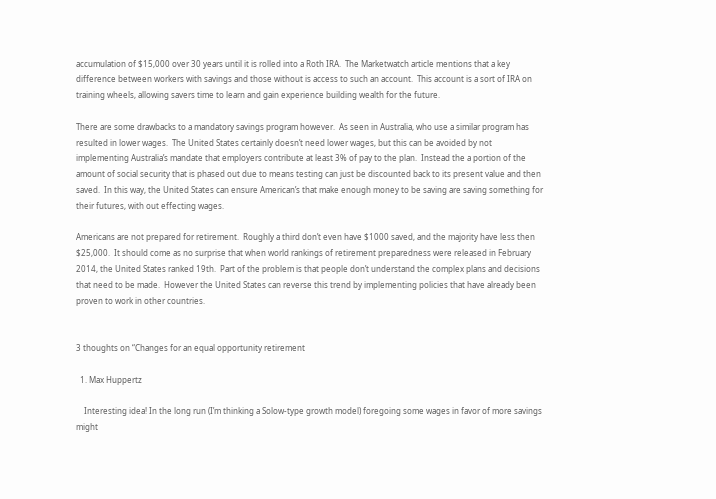accumulation of $15,000 over 30 years until it is rolled into a Roth IRA.  The Marketwatch article mentions that a key difference between workers with savings and those without is access to such an account.  This account is a sort of IRA on training wheels, allowing savers time to learn and gain experience building wealth for the future.

There are some drawbacks to a mandatory savings program however.  As seen in Australia, who use a similar program has resulted in lower wages.  The United States certainly doesn’t need lower wages, but this can be avoided by not implementing Australia’s mandate that employers contribute at least 3% of pay to the plan.  Instead the a portion of the amount of social security that is phased out due to means testing can just be discounted back to its present value and then saved.  In this way, the United States can ensure American’s that make enough money to be saving are saving something for their futures, with out effecting wages.

Americans are not prepared for retirement.  Roughly a third don’t even have $1000 saved, and the majority have less then $25,000.  It should come as no surprise that when world rankings of retirement preparedness were released in February 2014, the United States ranked 19th.  Part of the problem is that people don’t understand the complex plans and decisions that need to be made.  However the United States can reverse this trend by implementing policies that have already been proven to work in other countries.


3 thoughts on “Changes for an equal opportunity retirement

  1. Max Huppertz

    Interesting idea! In the long run (I’m thinking a Solow-type growth model) foregoing some wages in favor of more savings might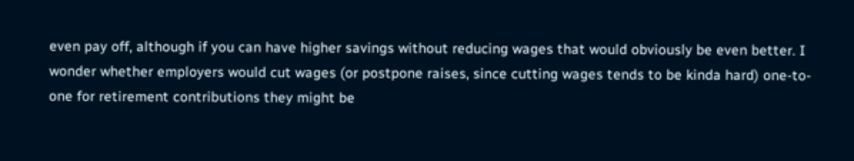even pay off, although if you can have higher savings without reducing wages that would obviously be even better. I wonder whether employers would cut wages (or postpone raises, since cutting wages tends to be kinda hard) one-to-one for retirement contributions they might be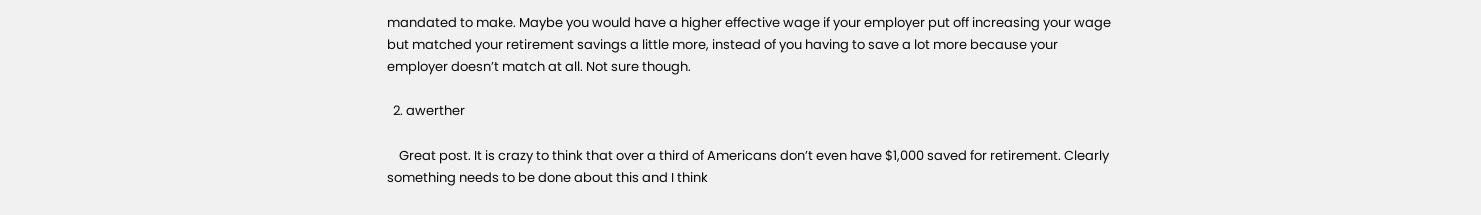mandated to make. Maybe you would have a higher effective wage if your employer put off increasing your wage but matched your retirement savings a little more, instead of you having to save a lot more because your employer doesn’t match at all. Not sure though.

  2. awerther

    Great post. It is crazy to think that over a third of Americans don’t even have $1,000 saved for retirement. Clearly something needs to be done about this and I think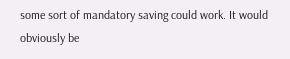some sort of mandatory saving could work. It would obviously be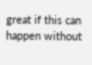great if this can happen without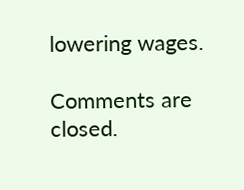lowering wages.

Comments are closed.